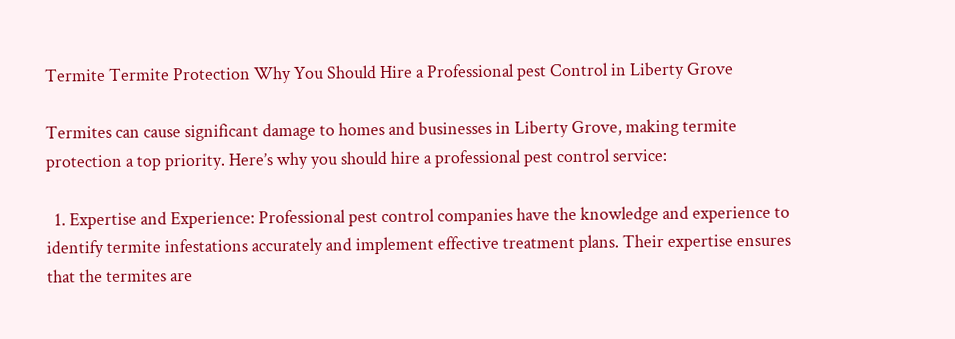Termite Termite Protection Why You Should Hire a Professional pest Control in Liberty Grove

Termites can cause significant damage to homes and businesses in Liberty Grove, making termite protection a top priority. Here’s why you should hire a professional pest control service:

  1. Expertise and Experience: Professional pest control companies have the knowledge and experience to identify termite infestations accurately and implement effective treatment plans. Their expertise ensures that the termites are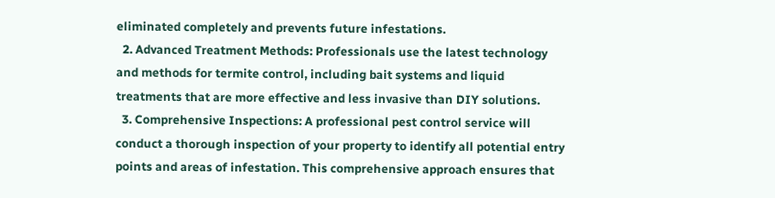eliminated completely and prevents future infestations.
  2. Advanced Treatment Methods: Professionals use the latest technology and methods for termite control, including bait systems and liquid treatments that are more effective and less invasive than DIY solutions.
  3. Comprehensive Inspections: A professional pest control service will conduct a thorough inspection of your property to identify all potential entry points and areas of infestation. This comprehensive approach ensures that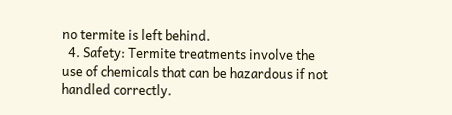no termite is left behind.
  4. Safety: Termite treatments involve the use of chemicals that can be hazardous if not handled correctly.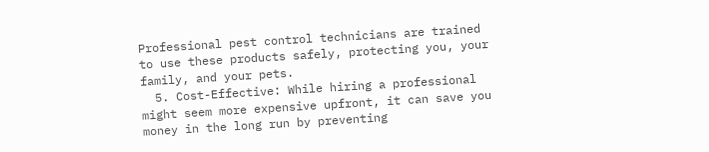Professional pest control technicians are trained to use these products safely, protecting you, your family, and your pets.
  5. Cost-Effective: While hiring a professional might seem more expensive upfront, it can save you money in the long run by preventing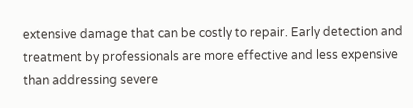extensive damage that can be costly to repair. Early detection and treatment by professionals are more effective and less expensive than addressing severe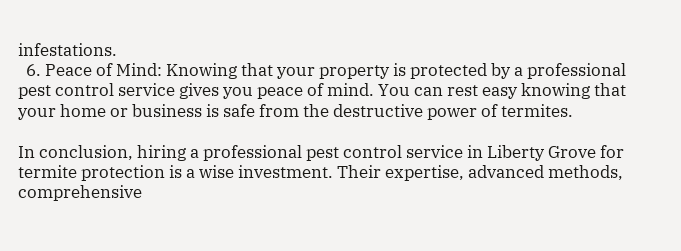infestations.
  6. Peace of Mind: Knowing that your property is protected by a professional pest control service gives you peace of mind. You can rest easy knowing that your home or business is safe from the destructive power of termites.

In conclusion, hiring a professional pest control service in Liberty Grove for termite protection is a wise investment. Their expertise, advanced methods, comprehensive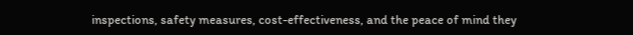inspections, safety measures, cost-effectiveness, and the peace of mind they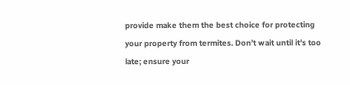provide make them the best choice for protecting your property from termites. Don’t wait until it’s too late; ensure your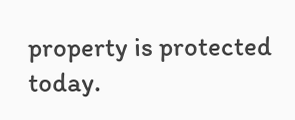property is protected today.